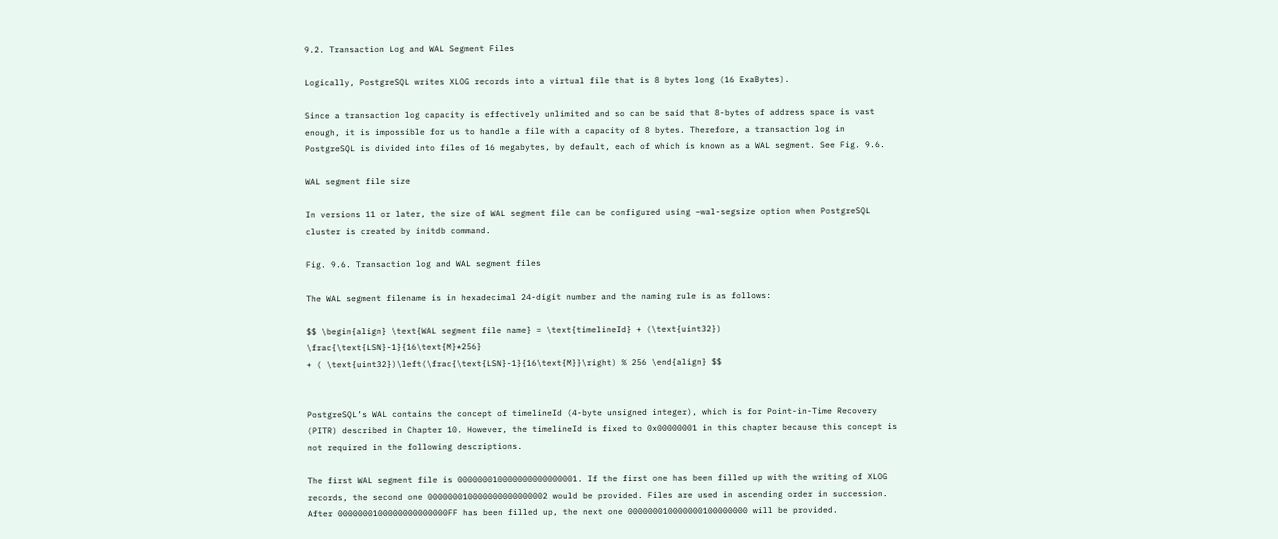9.2. Transaction Log and WAL Segment Files

Logically, PostgreSQL writes XLOG records into a virtual file that is 8 bytes long (16 ExaBytes).

Since a transaction log capacity is effectively unlimited and so can be said that 8-bytes of address space is vast enough, it is impossible for us to handle a file with a capacity of 8 bytes. Therefore, a transaction log in PostgreSQL is divided into files of 16 megabytes, by default, each of which is known as a WAL segment. See Fig. 9.6.

WAL segment file size

In versions 11 or later, the size of WAL segment file can be configured using –wal-segsize option when PostgreSQL cluster is created by initdb command.

Fig. 9.6. Transaction log and WAL segment files

The WAL segment filename is in hexadecimal 24-digit number and the naming rule is as follows:

$$ \begin{align} \text{WAL segment file name} = \text{timelineId} + (\text{uint32}) \frac{\text{LSN}-1}{16\text{M}*256}
+ ( \text{uint32})\left(\frac{\text{LSN}-1}{16\text{M}}\right) % 256 \end{align} $$


PostgreSQL’s WAL contains the concept of timelineId (4-byte unsigned integer), which is for Point-in-Time Recovery (PITR) described in Chapter 10. However, the timelineId is fixed to 0x00000001 in this chapter because this concept is not required in the following descriptions.

The first WAL segment file is 000000010000000000000001. If the first one has been filled up with the writing of XLOG records, the second one 000000010000000000000002 would be provided. Files are used in ascending order in succession. After 0000000100000000000000FF has been filled up, the next one 000000010000000100000000 will be provided.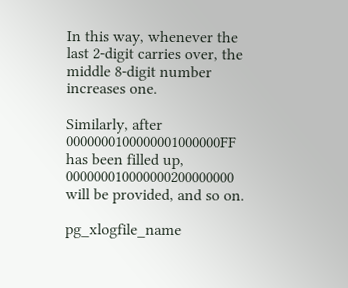In this way, whenever the last 2-digit carries over, the middle 8-digit number increases one.

Similarly, after 0000000100000001000000FF has been filled up, 000000010000000200000000 will be provided, and so on.

pg_xlogfile_name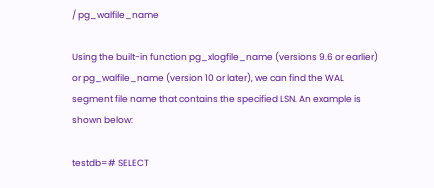/ pg_walfile_name

Using the built-in function pg_xlogfile_name (versions 9.6 or earlier) or pg_walfile_name (version 10 or later), we can find the WAL segment file name that contains the specified LSN. An example is shown below:

testdb=# SELECT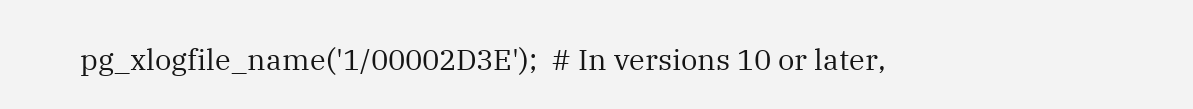pg_xlogfile_name('1/00002D3E');  # In versions 10 or later,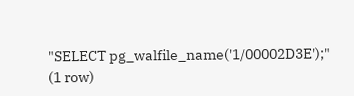"SELECT pg_walfile_name('1/00002D3E');"
(1 row)